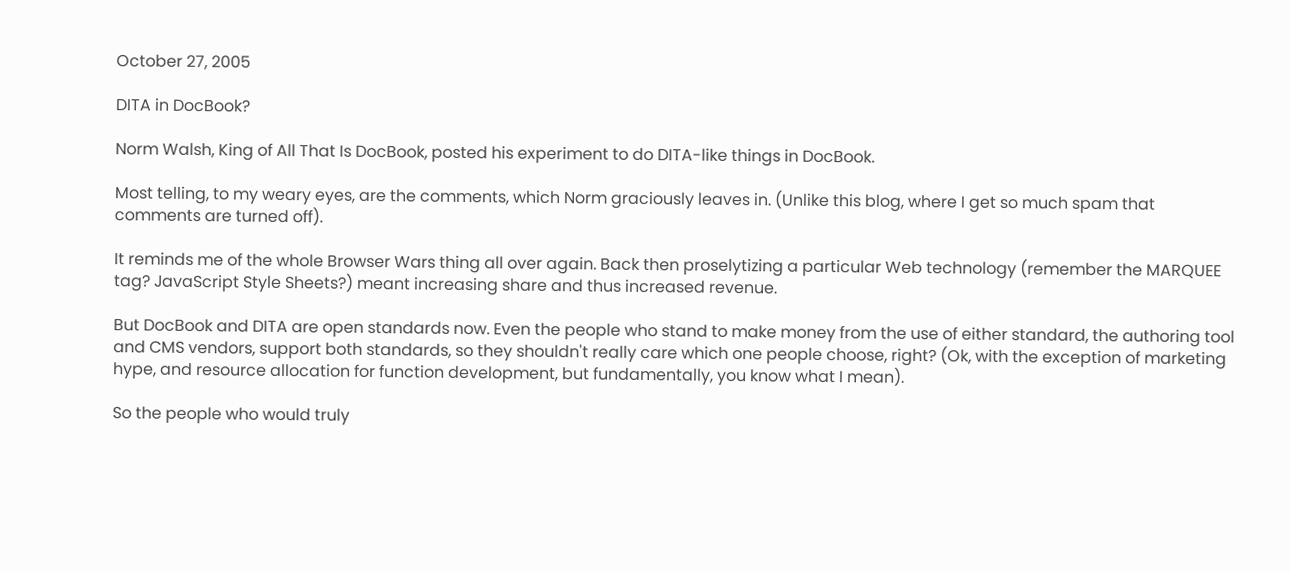October 27, 2005

DITA in DocBook?

Norm Walsh, King of All That Is DocBook, posted his experiment to do DITA-like things in DocBook.

Most telling, to my weary eyes, are the comments, which Norm graciously leaves in. (Unlike this blog, where I get so much spam that comments are turned off).

It reminds me of the whole Browser Wars thing all over again. Back then proselytizing a particular Web technology (remember the MARQUEE tag? JavaScript Style Sheets?) meant increasing share and thus increased revenue.

But DocBook and DITA are open standards now. Even the people who stand to make money from the use of either standard, the authoring tool and CMS vendors, support both standards, so they shouldn't really care which one people choose, right? (Ok, with the exception of marketing hype, and resource allocation for function development, but fundamentally, you know what I mean).

So the people who would truly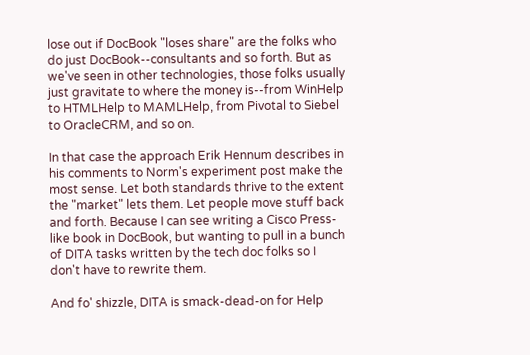lose out if DocBook "loses share" are the folks who do just DocBook--consultants and so forth. But as we've seen in other technologies, those folks usually just gravitate to where the money is--from WinHelp to HTMLHelp to MAMLHelp, from Pivotal to Siebel to OracleCRM, and so on.

In that case the approach Erik Hennum describes in his comments to Norm's experiment post make the most sense. Let both standards thrive to the extent the "market" lets them. Let people move stuff back and forth. Because I can see writing a Cisco Press-like book in DocBook, but wanting to pull in a bunch of DITA tasks written by the tech doc folks so I don't have to rewrite them.

And fo' shizzle, DITA is smack-dead-on for Help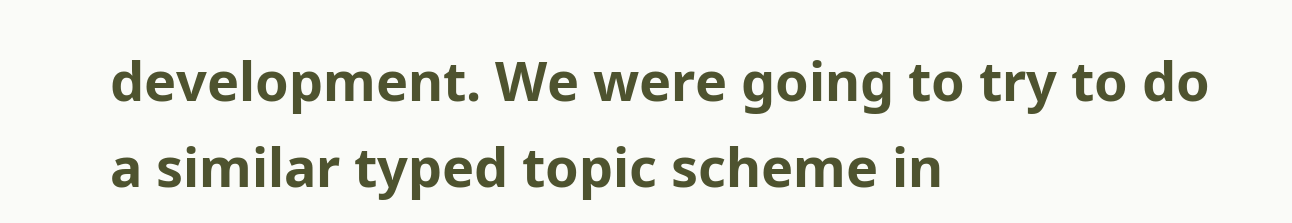development. We were going to try to do a similar typed topic scheme in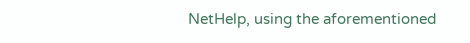NetHelp, using the aforementioned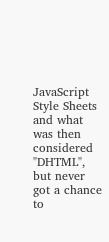JavaScript Style Sheets and what was then considered "DHTML", but never got a chance to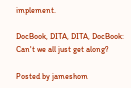implement.

DocBook, DITA, DITA, DocBook: Can't we all just get along?

Posted by jameshom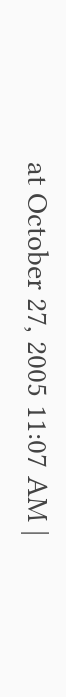at October 27, 2005 11:07 AM |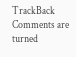TrackBack
Comments are turned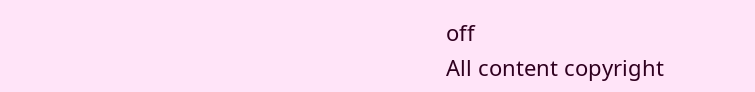off
All content copyright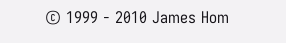© 1999 - 2010 James Hom